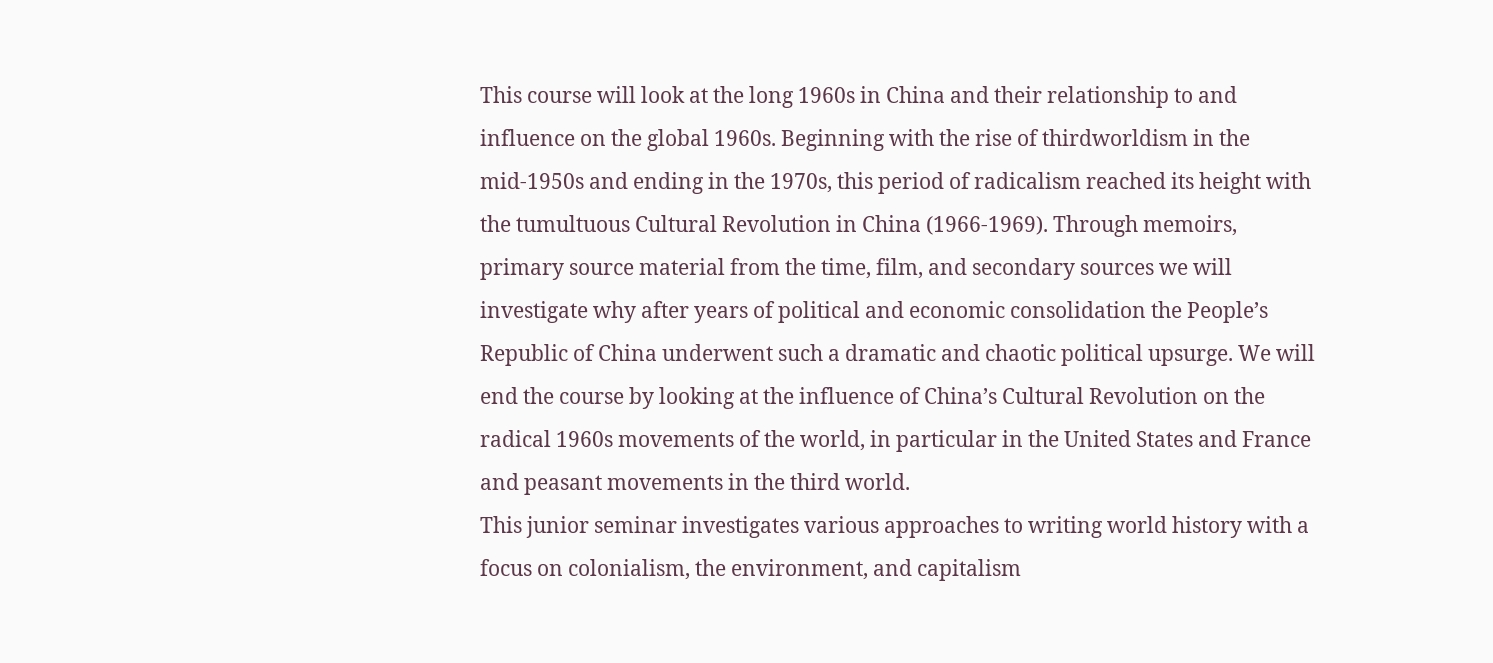This course will look at the long 1960s in China and their relationship to and influence on the global 1960s. Beginning with the rise of thirdworldism in the mid-1950s and ending in the 1970s, this period of radicalism reached its height with the tumultuous Cultural Revolution in China (1966-1969). Through memoirs, primary source material from the time, film, and secondary sources we will investigate why after years of political and economic consolidation the People’s Republic of China underwent such a dramatic and chaotic political upsurge. We will end the course by looking at the influence of China’s Cultural Revolution on the radical 1960s movements of the world, in particular in the United States and France and peasant movements in the third world.
This junior seminar investigates various approaches to writing world history with a focus on colonialism, the environment, and capitalism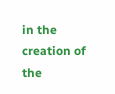in the creation of the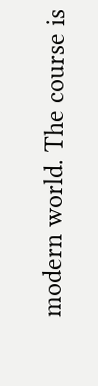modern world. The course is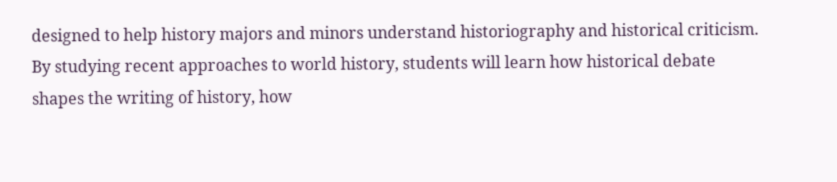designed to help history majors and minors understand historiography and historical criticism. By studying recent approaches to world history, students will learn how historical debate shapes the writing of history, how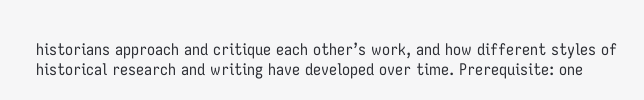historians approach and critique each other’s work, and how different styles of historical research and writing have developed over time. Prerequisite: one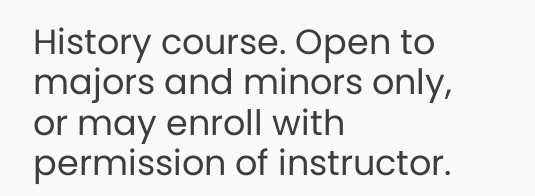History course. Open to majors and minors only, or may enroll with permission of instructor.